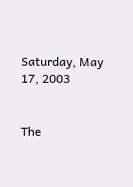Saturday, May 17, 2003


The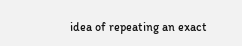idea of repeating an exact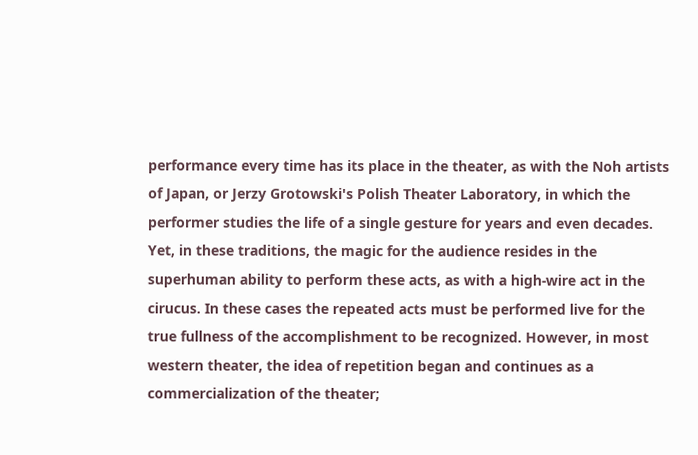performance every time has its place in the theater, as with the Noh artists of Japan, or Jerzy Grotowski's Polish Theater Laboratory, in which the performer studies the life of a single gesture for years and even decades. Yet, in these traditions, the magic for the audience resides in the superhuman ability to perform these acts, as with a high-wire act in the cirucus. In these cases the repeated acts must be performed live for the true fullness of the accomplishment to be recognized. However, in most western theater, the idea of repetition began and continues as a commercialization of the theater;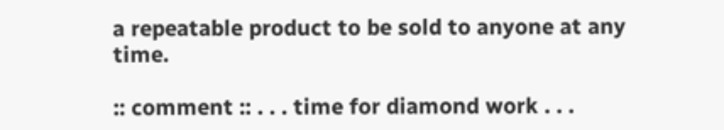a repeatable product to be sold to anyone at any time.

:: comment :: . . . time for diamond work . . .